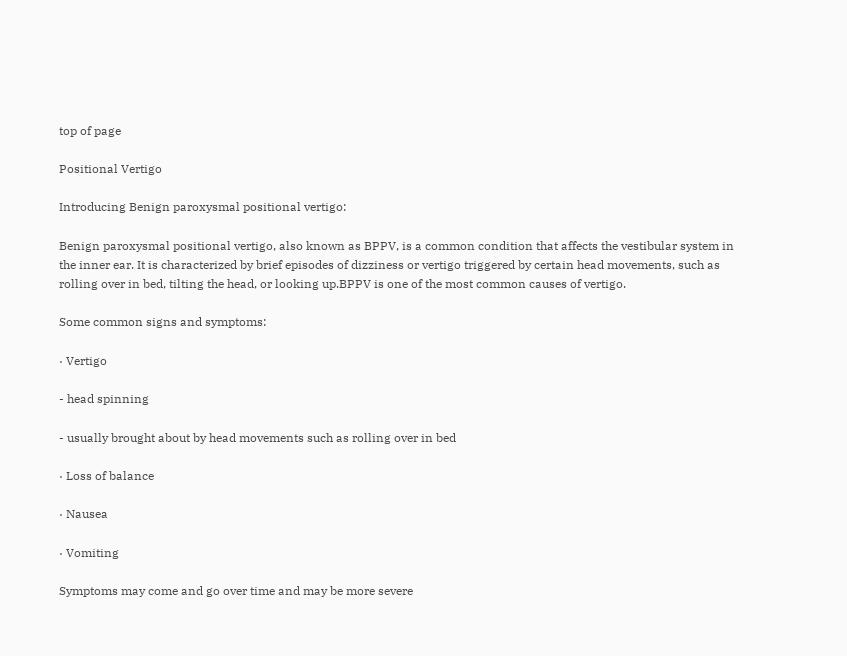top of page

Positional Vertigo

Introducing Benign paroxysmal positional vertigo:

Benign paroxysmal positional vertigo, also known as BPPV, is a common condition that affects the vestibular system in the inner ear. It is characterized by brief episodes of dizziness or vertigo triggered by certain head movements, such as rolling over in bed, tilting the head, or looking up.BPPV is one of the most common causes of vertigo.

Some common signs and symptoms:

· Vertigo

- head spinning

- usually brought about by head movements such as rolling over in bed

· Loss of balance

· Nausea

· Vomiting

Symptoms may come and go over time and may be more severe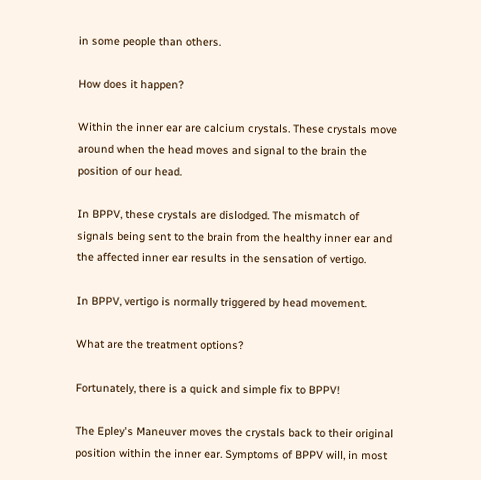in some people than others.

How does it happen?

Within the inner ear are calcium crystals. These crystals move around when the head moves and signal to the brain the position of our head.

In BPPV, these crystals are dislodged. The mismatch of signals being sent to the brain from the healthy inner ear and the affected inner ear results in the sensation of vertigo.

In BPPV, vertigo is normally triggered by head movement.

What are the treatment options?

Fortunately, there is a quick and simple fix to BPPV!

The Epley's Maneuver moves the crystals back to their original position within the inner ear. Symptoms of BPPV will, in most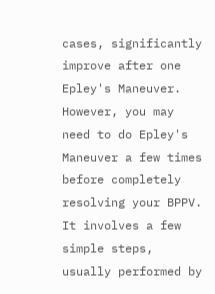cases, significantly improve after one Epley's Maneuver. However, you may need to do Epley's Maneuver a few times before completely resolving your BPPV. It involves a few simple steps, usually performed by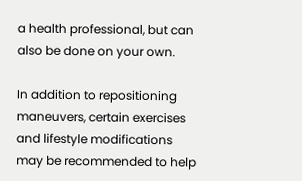a health professional, but can also be done on your own.

In addition to repositioning maneuvers, certain exercises and lifestyle modifications may be recommended to help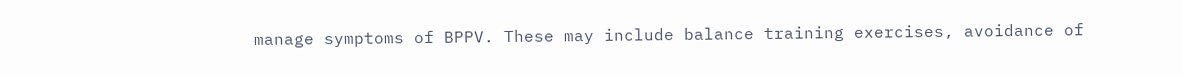manage symptoms of BPPV. These may include balance training exercises, avoidance of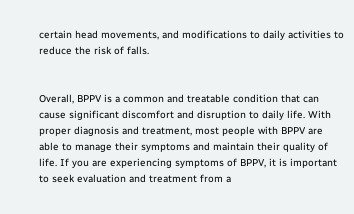certain head movements, and modifications to daily activities to reduce the risk of falls.


Overall, BPPV is a common and treatable condition that can cause significant discomfort and disruption to daily life. With proper diagnosis and treatment, most people with BPPV are able to manage their symptoms and maintain their quality of life. If you are experiencing symptoms of BPPV, it is important to seek evaluation and treatment from a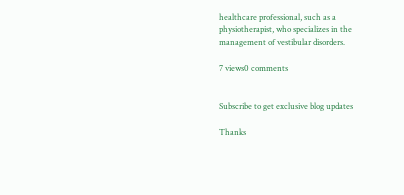healthcare professional, such as a physiotherapist, who specializes in the management of vestibular disorders.

7 views0 comments


Subscribe to get exclusive blog updates

Thanks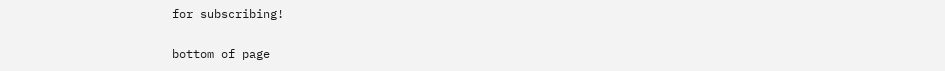for subscribing!

bottom of page